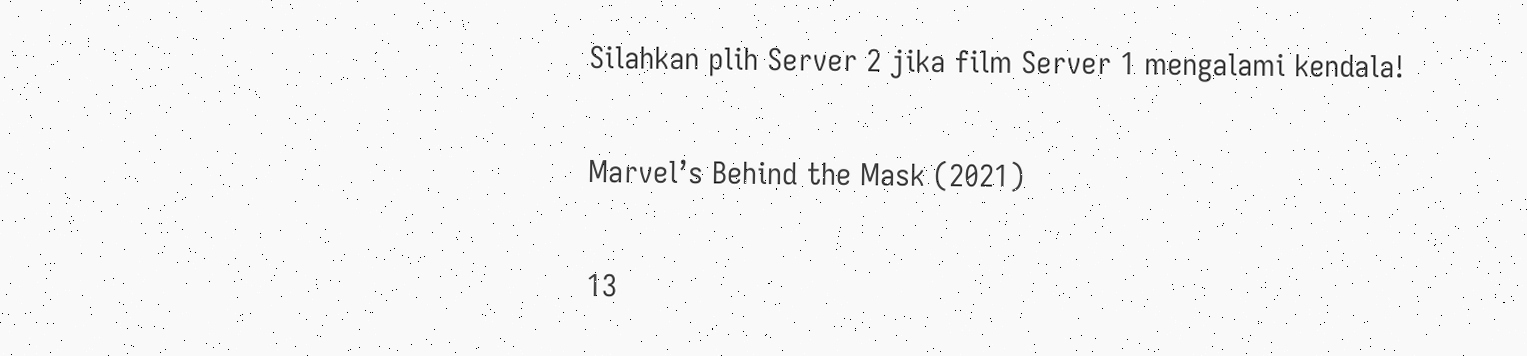Silahkan plih Server 2 jika film Server 1 mengalami kendala!

Marvel’s Behind the Mask (2021)

13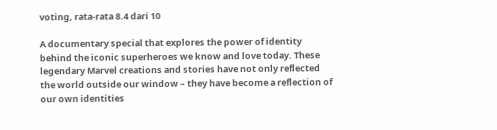voting, rata-rata 8.4 dari 10

A documentary special that explores the power of identity behind the iconic superheroes we know and love today. These legendary Marvel creations and stories have not only reflected the world outside our window – they have become a reflection of our own identities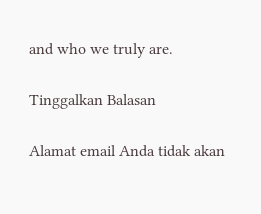and who we truly are.

Tinggalkan Balasan

Alamat email Anda tidak akan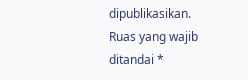dipublikasikan. Ruas yang wajib ditandai *